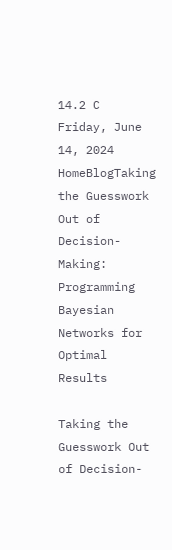14.2 C
Friday, June 14, 2024
HomeBlogTaking the Guesswork Out of Decision-Making: Programming Bayesian Networks for Optimal Results

Taking the Guesswork Out of Decision-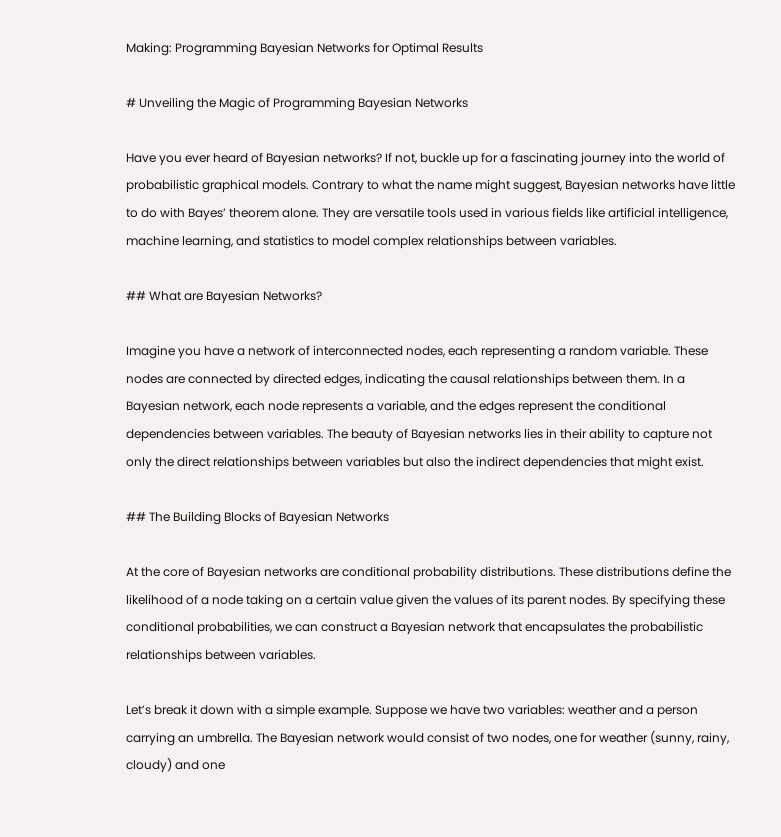Making: Programming Bayesian Networks for Optimal Results

# Unveiling the Magic of Programming Bayesian Networks

Have you ever heard of Bayesian networks? If not, buckle up for a fascinating journey into the world of probabilistic graphical models. Contrary to what the name might suggest, Bayesian networks have little to do with Bayes’ theorem alone. They are versatile tools used in various fields like artificial intelligence, machine learning, and statistics to model complex relationships between variables.

## What are Bayesian Networks?

Imagine you have a network of interconnected nodes, each representing a random variable. These nodes are connected by directed edges, indicating the causal relationships between them. In a Bayesian network, each node represents a variable, and the edges represent the conditional dependencies between variables. The beauty of Bayesian networks lies in their ability to capture not only the direct relationships between variables but also the indirect dependencies that might exist.

## The Building Blocks of Bayesian Networks

At the core of Bayesian networks are conditional probability distributions. These distributions define the likelihood of a node taking on a certain value given the values of its parent nodes. By specifying these conditional probabilities, we can construct a Bayesian network that encapsulates the probabilistic relationships between variables.

Let’s break it down with a simple example. Suppose we have two variables: weather and a person carrying an umbrella. The Bayesian network would consist of two nodes, one for weather (sunny, rainy, cloudy) and one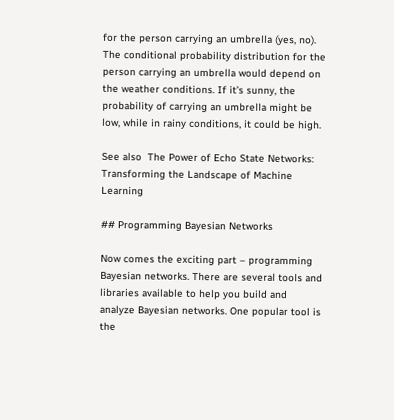for the person carrying an umbrella (yes, no). The conditional probability distribution for the person carrying an umbrella would depend on the weather conditions. If it’s sunny, the probability of carrying an umbrella might be low, while in rainy conditions, it could be high.

See also  The Power of Echo State Networks: Transforming the Landscape of Machine Learning

## Programming Bayesian Networks

Now comes the exciting part – programming Bayesian networks. There are several tools and libraries available to help you build and analyze Bayesian networks. One popular tool is the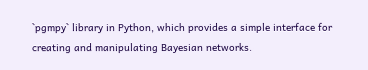`pgmpy` library in Python, which provides a simple interface for creating and manipulating Bayesian networks.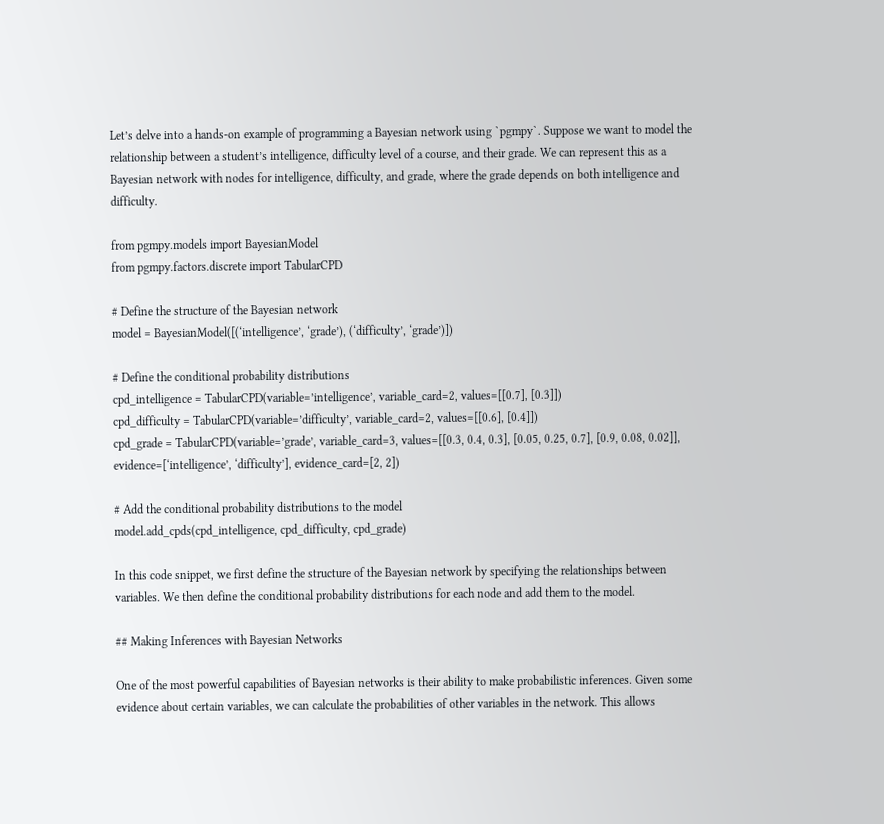Let’s delve into a hands-on example of programming a Bayesian network using `pgmpy`. Suppose we want to model the relationship between a student’s intelligence, difficulty level of a course, and their grade. We can represent this as a Bayesian network with nodes for intelligence, difficulty, and grade, where the grade depends on both intelligence and difficulty.

from pgmpy.models import BayesianModel
from pgmpy.factors.discrete import TabularCPD

# Define the structure of the Bayesian network
model = BayesianModel([(‘intelligence’, ‘grade’), (‘difficulty’, ‘grade’)])

# Define the conditional probability distributions
cpd_intelligence = TabularCPD(variable=’intelligence’, variable_card=2, values=[[0.7], [0.3]])
cpd_difficulty = TabularCPD(variable=’difficulty’, variable_card=2, values=[[0.6], [0.4]])
cpd_grade = TabularCPD(variable=’grade’, variable_card=3, values=[[0.3, 0.4, 0.3], [0.05, 0.25, 0.7], [0.9, 0.08, 0.02]],
evidence=[‘intelligence’, ‘difficulty’], evidence_card=[2, 2])

# Add the conditional probability distributions to the model
model.add_cpds(cpd_intelligence, cpd_difficulty, cpd_grade)

In this code snippet, we first define the structure of the Bayesian network by specifying the relationships between variables. We then define the conditional probability distributions for each node and add them to the model.

## Making Inferences with Bayesian Networks

One of the most powerful capabilities of Bayesian networks is their ability to make probabilistic inferences. Given some evidence about certain variables, we can calculate the probabilities of other variables in the network. This allows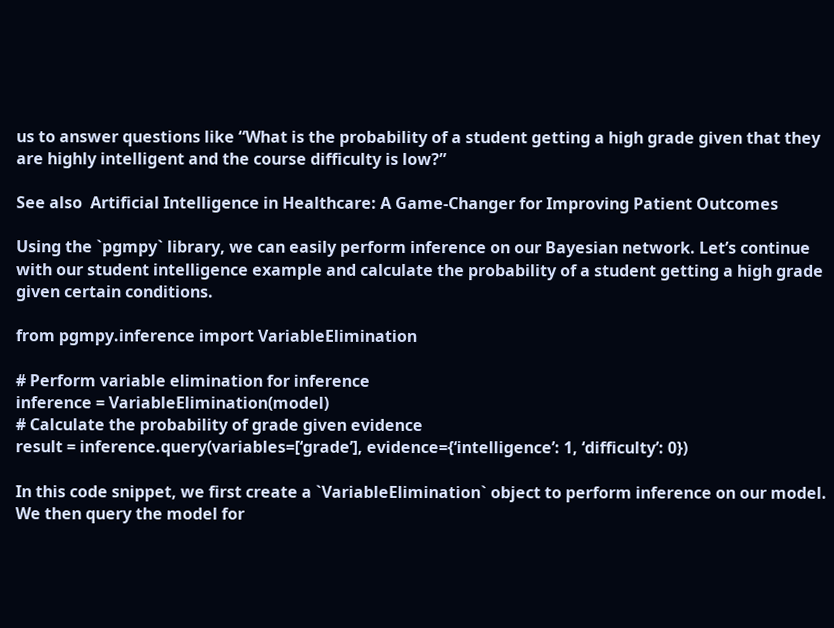us to answer questions like “What is the probability of a student getting a high grade given that they are highly intelligent and the course difficulty is low?”

See also  Artificial Intelligence in Healthcare: A Game-Changer for Improving Patient Outcomes

Using the `pgmpy` library, we can easily perform inference on our Bayesian network. Let’s continue with our student intelligence example and calculate the probability of a student getting a high grade given certain conditions.

from pgmpy.inference import VariableElimination

# Perform variable elimination for inference
inference = VariableElimination(model)
# Calculate the probability of grade given evidence
result = inference.query(variables=[‘grade’], evidence={‘intelligence’: 1, ‘difficulty’: 0})

In this code snippet, we first create a `VariableElimination` object to perform inference on our model. We then query the model for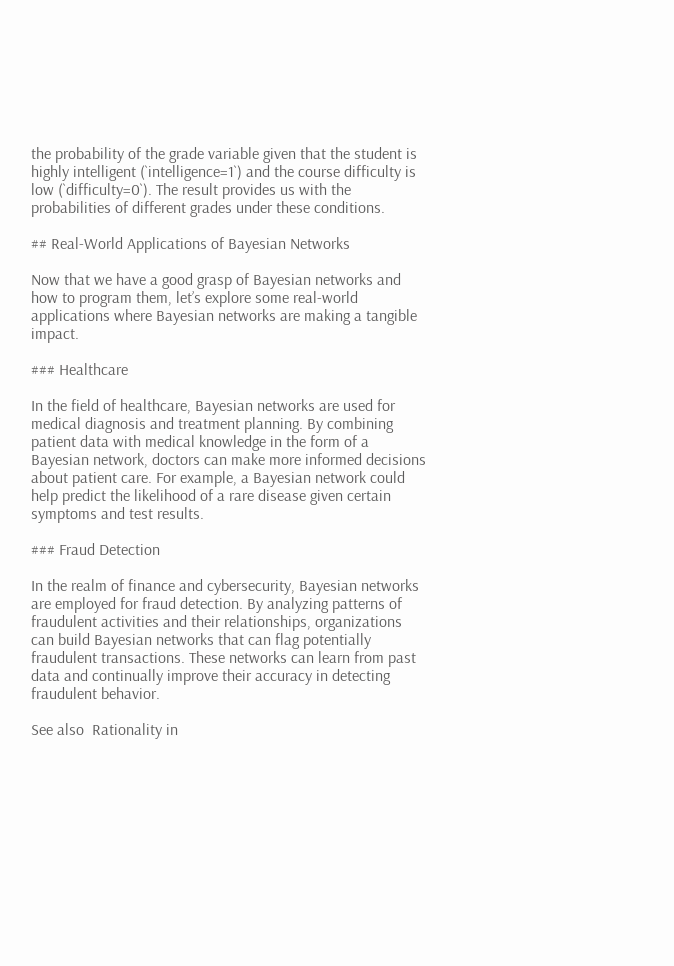the probability of the grade variable given that the student is highly intelligent (`intelligence=1`) and the course difficulty is low (`difficulty=0`). The result provides us with the probabilities of different grades under these conditions.

## Real-World Applications of Bayesian Networks

Now that we have a good grasp of Bayesian networks and how to program them, let’s explore some real-world applications where Bayesian networks are making a tangible impact.

### Healthcare

In the field of healthcare, Bayesian networks are used for medical diagnosis and treatment planning. By combining patient data with medical knowledge in the form of a Bayesian network, doctors can make more informed decisions about patient care. For example, a Bayesian network could help predict the likelihood of a rare disease given certain symptoms and test results.

### Fraud Detection

In the realm of finance and cybersecurity, Bayesian networks are employed for fraud detection. By analyzing patterns of fraudulent activities and their relationships, organizations can build Bayesian networks that can flag potentially fraudulent transactions. These networks can learn from past data and continually improve their accuracy in detecting fraudulent behavior.

See also  Rationality in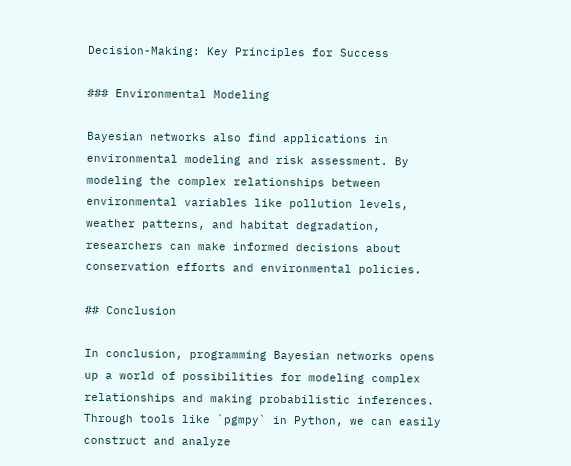Decision-Making: Key Principles for Success

### Environmental Modeling

Bayesian networks also find applications in environmental modeling and risk assessment. By modeling the complex relationships between environmental variables like pollution levels, weather patterns, and habitat degradation, researchers can make informed decisions about conservation efforts and environmental policies.

## Conclusion

In conclusion, programming Bayesian networks opens up a world of possibilities for modeling complex relationships and making probabilistic inferences. Through tools like `pgmpy` in Python, we can easily construct and analyze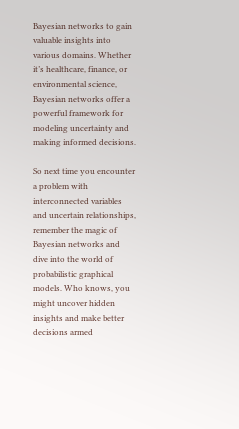Bayesian networks to gain valuable insights into various domains. Whether it’s healthcare, finance, or environmental science, Bayesian networks offer a powerful framework for modeling uncertainty and making informed decisions.

So next time you encounter a problem with interconnected variables and uncertain relationships, remember the magic of Bayesian networks and dive into the world of probabilistic graphical models. Who knows, you might uncover hidden insights and make better decisions armed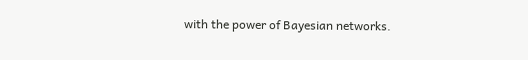with the power of Bayesian networks.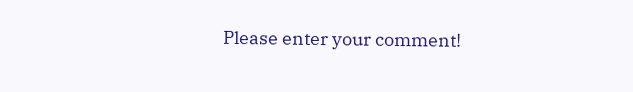Please enter your comment!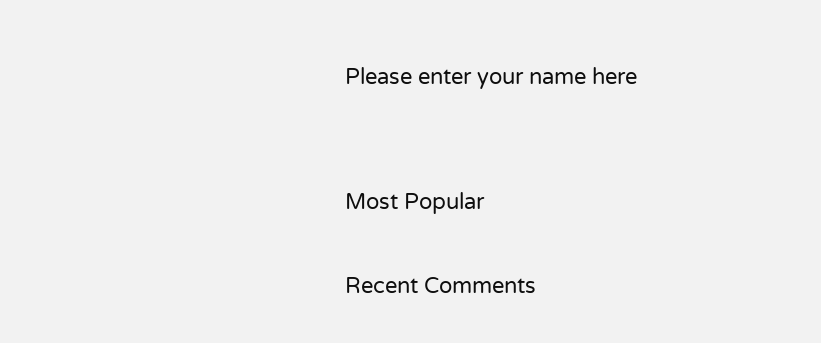Please enter your name here


Most Popular

Recent Comments